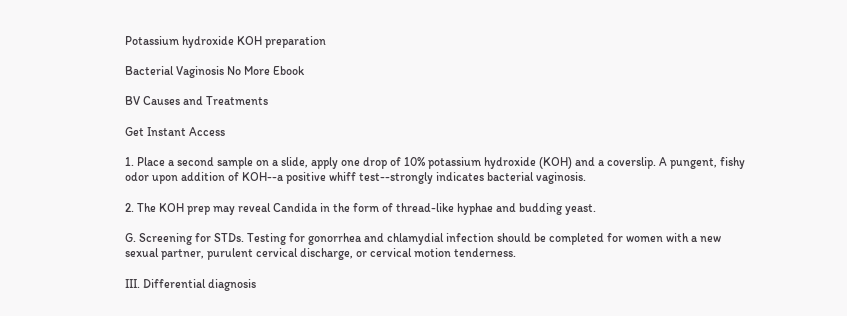Potassium hydroxide KOH preparation

Bacterial Vaginosis No More Ebook

BV Causes and Treatments

Get Instant Access

1. Place a second sample on a slide, apply one drop of 10% potassium hydroxide (KOH) and a coverslip. A pungent, fishy odor upon addition of KOH--a positive whiff test--strongly indicates bacterial vaginosis.

2. The KOH prep may reveal Candida in the form of thread-like hyphae and budding yeast.

G. Screening for STDs. Testing for gonorrhea and chlamydial infection should be completed for women with a new sexual partner, purulent cervical discharge, or cervical motion tenderness.

III. Differential diagnosis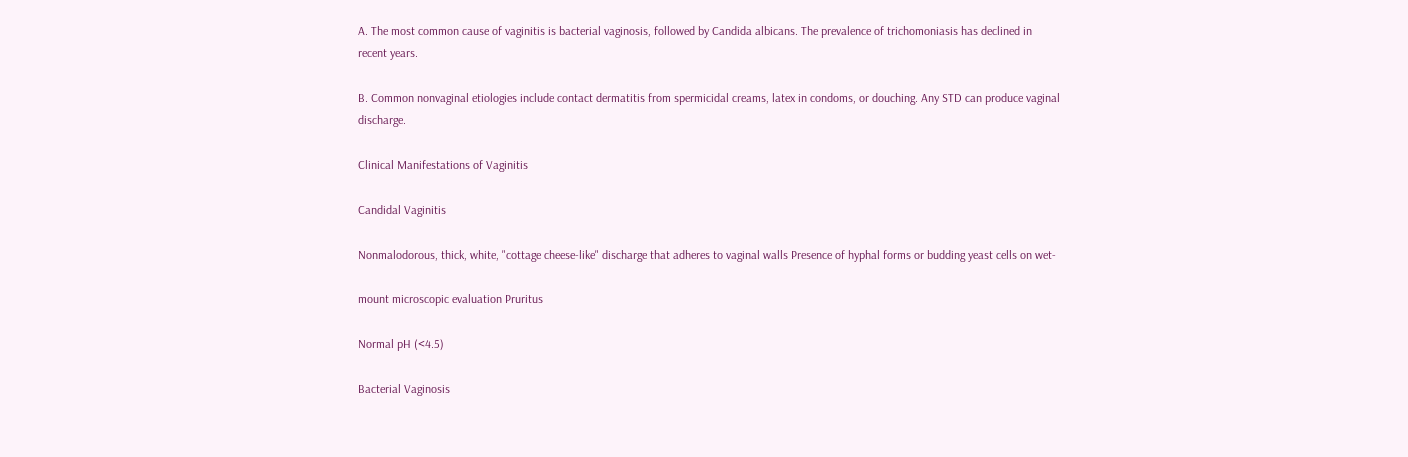A. The most common cause of vaginitis is bacterial vaginosis, followed by Candida albicans. The prevalence of trichomoniasis has declined in recent years.

B. Common nonvaginal etiologies include contact dermatitis from spermicidal creams, latex in condoms, or douching. Any STD can produce vaginal discharge.

Clinical Manifestations of Vaginitis

Candidal Vaginitis

Nonmalodorous, thick, white, "cottage cheese-like" discharge that adheres to vaginal walls Presence of hyphal forms or budding yeast cells on wet-

mount microscopic evaluation Pruritus

Normal pH (<4.5)

Bacterial Vaginosis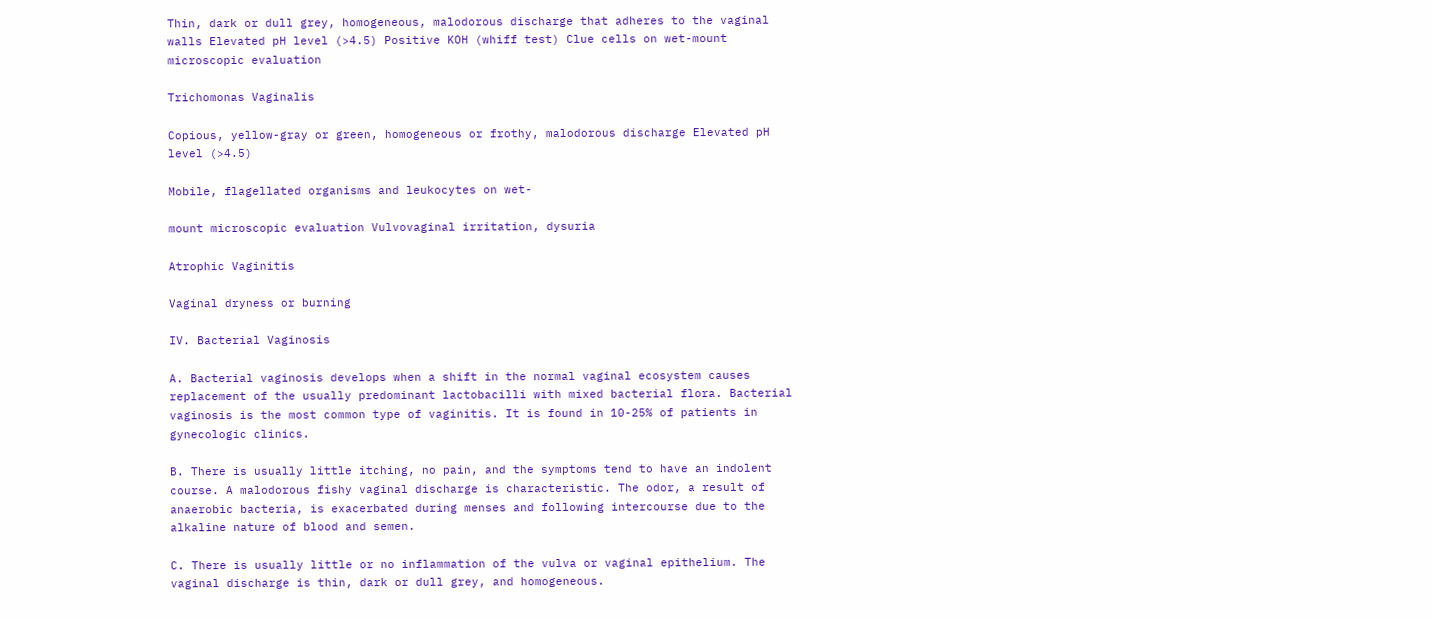Thin, dark or dull grey, homogeneous, malodorous discharge that adheres to the vaginal walls Elevated pH level (>4.5) Positive KOH (whiff test) Clue cells on wet-mount microscopic evaluation

Trichomonas Vaginalis

Copious, yellow-gray or green, homogeneous or frothy, malodorous discharge Elevated pH level (>4.5)

Mobile, flagellated organisms and leukocytes on wet-

mount microscopic evaluation Vulvovaginal irritation, dysuria

Atrophic Vaginitis

Vaginal dryness or burning

IV. Bacterial Vaginosis

A. Bacterial vaginosis develops when a shift in the normal vaginal ecosystem causes replacement of the usually predominant lactobacilli with mixed bacterial flora. Bacterial vaginosis is the most common type of vaginitis. It is found in 10-25% of patients in gynecologic clinics.

B. There is usually little itching, no pain, and the symptoms tend to have an indolent course. A malodorous fishy vaginal discharge is characteristic. The odor, a result of anaerobic bacteria, is exacerbated during menses and following intercourse due to the alkaline nature of blood and semen.

C. There is usually little or no inflammation of the vulva or vaginal epithelium. The vaginal discharge is thin, dark or dull grey, and homogeneous.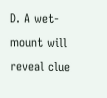D. A wet-mount will reveal clue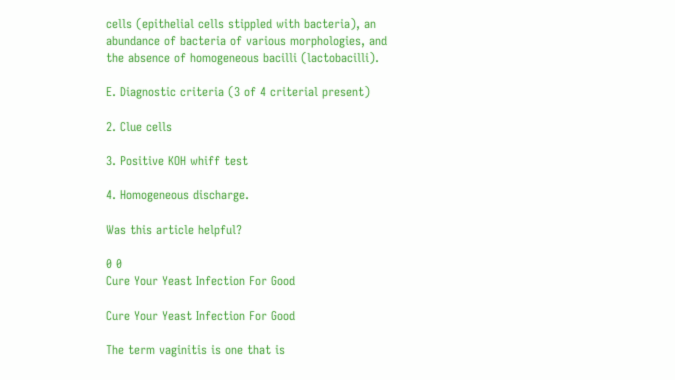cells (epithelial cells stippled with bacteria), an abundance of bacteria of various morphologies, and the absence of homogeneous bacilli (lactobacilli).

E. Diagnostic criteria (3 of 4 criterial present)

2. Clue cells

3. Positive KOH whiff test

4. Homogeneous discharge.

Was this article helpful?

0 0
Cure Your Yeast Infection For Good

Cure Your Yeast Infection For Good

The term vaginitis is one that is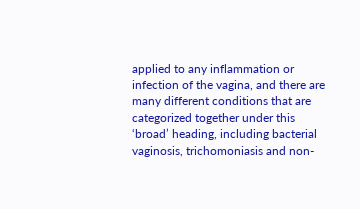applied to any inflammation or infection of the vagina, and there are many different conditions that are categorized together under this ‘broad’ heading, including bacterial vaginosis, trichomoniasis and non-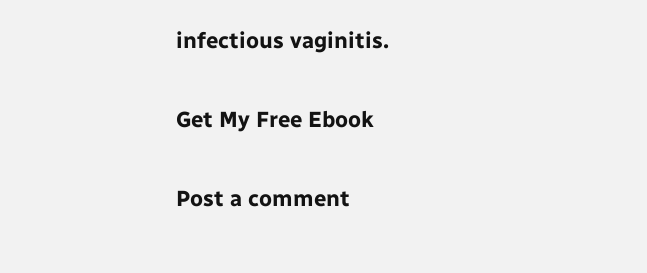infectious vaginitis.

Get My Free Ebook

Post a comment